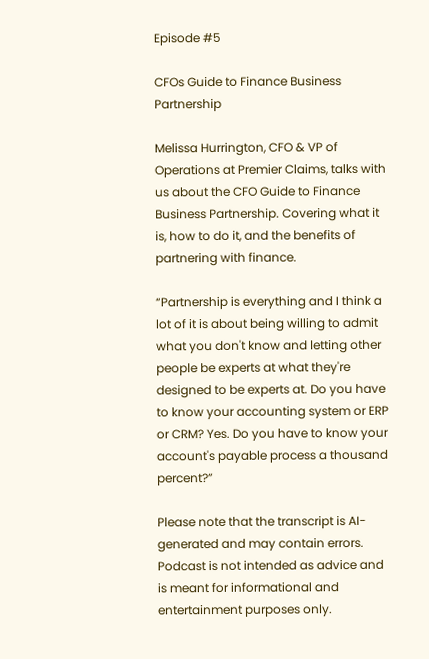Episode #5

CFOs Guide to Finance Business Partnership

Melissa Hurrington, CFO & VP of Operations at Premier Claims, talks with us about the CFO Guide to Finance Business Partnership. Covering what it is, how to do it, and the benefits of partnering with finance.

“Partnership is everything and I think a lot of it is about being willing to admit what you don't know and letting other people be experts at what they're designed to be experts at. Do you have to know your accounting system or ERP or CRM? Yes. Do you have to know your account's payable process a thousand percent?”

Please note that the transcript is AI-generated and may contain errors. Podcast is not intended as advice and is meant for informational and entertainment purposes only.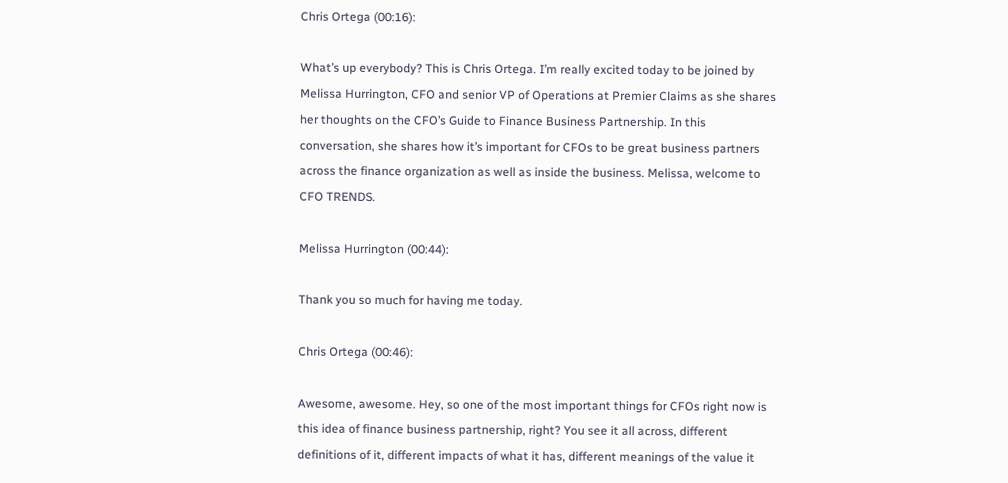Chris Ortega (00:16):

What’s up everybody? This is Chris Ortega. I’m really excited today to be joined by Melissa Hurrington, CFO and senior VP of Operations at Premier Claims as she shares her thoughts on the CFO’s Guide to Finance Business Partnership. In this conversation, she shares how it’s important for CFOs to be great business partners across the finance organization as well as inside the business. Melissa, welcome to CFO TRENDS.

Melissa Hurrington (00:44):

Thank you so much for having me today.

Chris Ortega (00:46):

Awesome, awesome. Hey, so one of the most important things for CFOs right now is this idea of finance business partnership, right? You see it all across, different definitions of it, different impacts of what it has, different meanings of the value it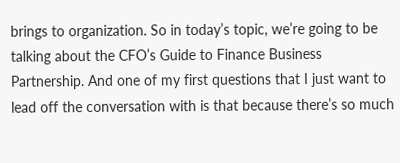brings to organization. So in today’s topic, we’re going to be talking about the CFO’s Guide to Finance Business Partnership. And one of my first questions that I just want to lead off the conversation with is that because there’s so much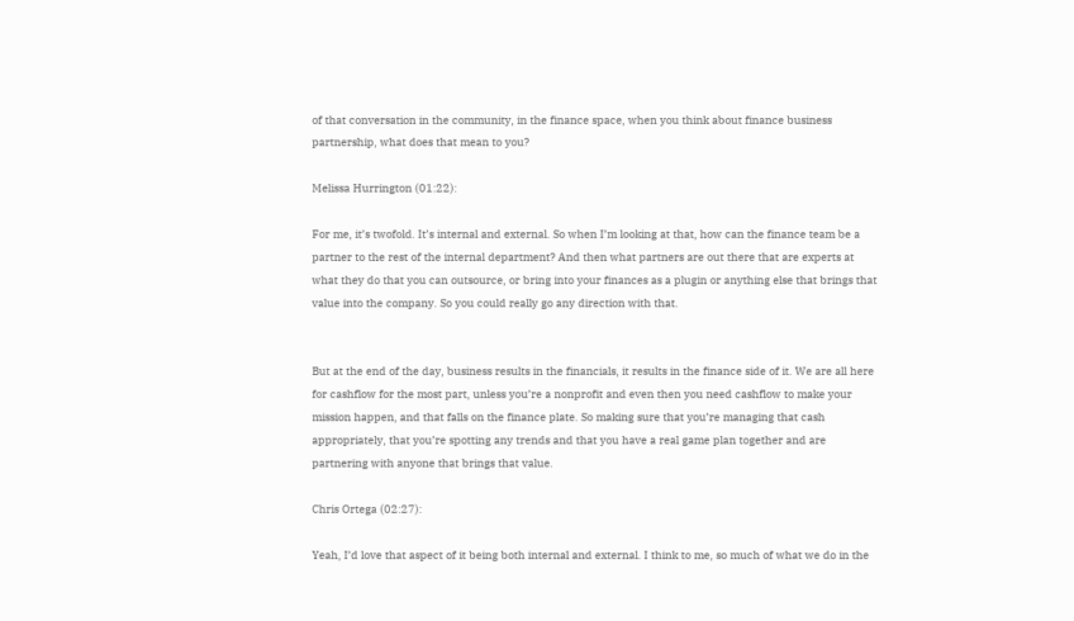of that conversation in the community, in the finance space, when you think about finance business partnership, what does that mean to you?

Melissa Hurrington (01:22):

For me, it’s twofold. It’s internal and external. So when I’m looking at that, how can the finance team be a partner to the rest of the internal department? And then what partners are out there that are experts at what they do that you can outsource, or bring into your finances as a plugin or anything else that brings that value into the company. So you could really go any direction with that.


But at the end of the day, business results in the financials, it results in the finance side of it. We are all here for cashflow for the most part, unless you’re a nonprofit and even then you need cashflow to make your mission happen, and that falls on the finance plate. So making sure that you’re managing that cash appropriately, that you’re spotting any trends and that you have a real game plan together and are partnering with anyone that brings that value.

Chris Ortega (02:27):

Yeah, I’d love that aspect of it being both internal and external. I think to me, so much of what we do in the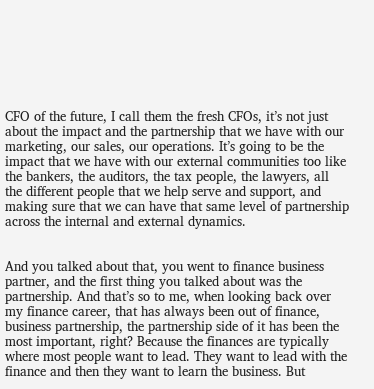CFO of the future, I call them the fresh CFOs, it’s not just about the impact and the partnership that we have with our marketing, our sales, our operations. It’s going to be the impact that we have with our external communities too like the bankers, the auditors, the tax people, the lawyers, all the different people that we help serve and support, and making sure that we can have that same level of partnership across the internal and external dynamics.


And you talked about that, you went to finance business partner, and the first thing you talked about was the partnership. And that’s so to me, when looking back over my finance career, that has always been out of finance, business partnership, the partnership side of it has been the most important, right? Because the finances are typically where most people want to lead. They want to lead with the finance and then they want to learn the business. But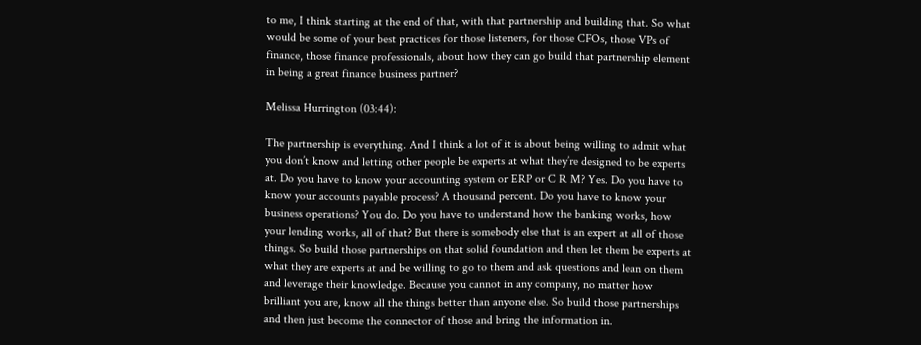to me, I think starting at the end of that, with that partnership and building that. So what would be some of your best practices for those listeners, for those CFOs, those VPs of finance, those finance professionals, about how they can go build that partnership element in being a great finance business partner?

Melissa Hurrington (03:44):

The partnership is everything. And I think a lot of it is about being willing to admit what you don’t know and letting other people be experts at what they’re designed to be experts at. Do you have to know your accounting system or ERP or C R M? Yes. Do you have to know your accounts payable process? A thousand percent. Do you have to know your business operations? You do. Do you have to understand how the banking works, how your lending works, all of that? But there is somebody else that is an expert at all of those things. So build those partnerships on that solid foundation and then let them be experts at what they are experts at and be willing to go to them and ask questions and lean on them and leverage their knowledge. Because you cannot in any company, no matter how brilliant you are, know all the things better than anyone else. So build those partnerships and then just become the connector of those and bring the information in.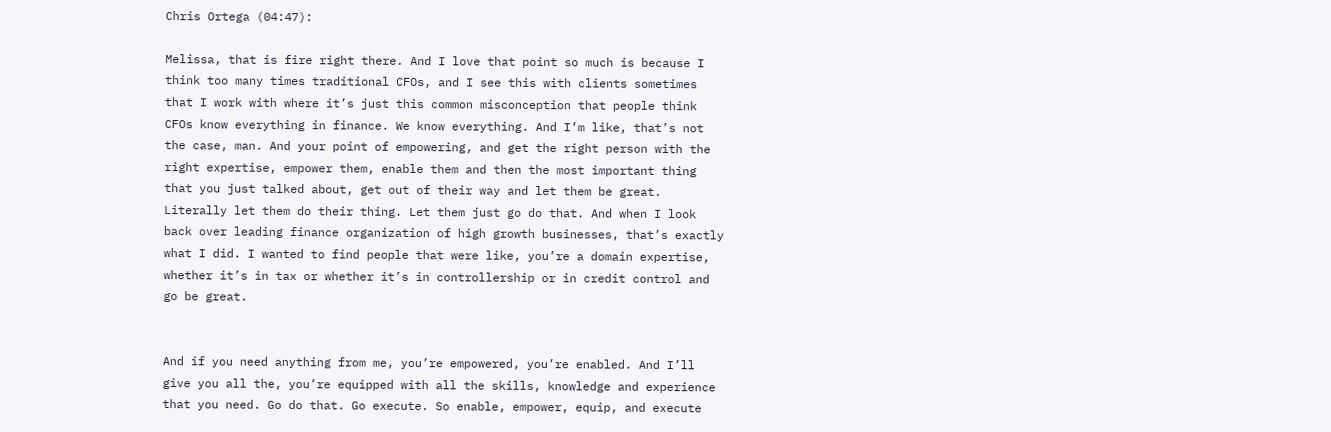Chris Ortega (04:47):

Melissa, that is fire right there. And I love that point so much is because I think too many times traditional CFOs, and I see this with clients sometimes that I work with where it’s just this common misconception that people think CFOs know everything in finance. We know everything. And I’m like, that’s not the case, man. And your point of empowering, and get the right person with the right expertise, empower them, enable them and then the most important thing that you just talked about, get out of their way and let them be great. Literally let them do their thing. Let them just go do that. And when I look back over leading finance organization of high growth businesses, that’s exactly what I did. I wanted to find people that were like, you’re a domain expertise, whether it’s in tax or whether it’s in controllership or in credit control and go be great.


And if you need anything from me, you’re empowered, you’re enabled. And I’ll give you all the, you’re equipped with all the skills, knowledge and experience that you need. Go do that. Go execute. So enable, empower, equip, and execute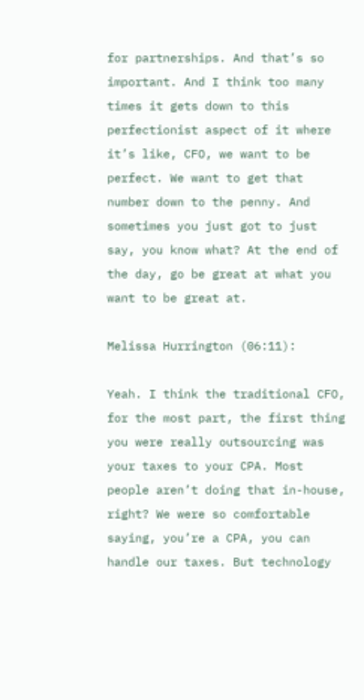for partnerships. And that’s so important. And I think too many times it gets down to this perfectionist aspect of it where it’s like, CFO, we want to be perfect. We want to get that number down to the penny. And sometimes you just got to just say, you know what? At the end of the day, go be great at what you want to be great at.

Melissa Hurrington (06:11):

Yeah. I think the traditional CFO, for the most part, the first thing you were really outsourcing was your taxes to your CPA. Most people aren’t doing that in-house, right? We were so comfortable saying, you’re a CPA, you can handle our taxes. But technology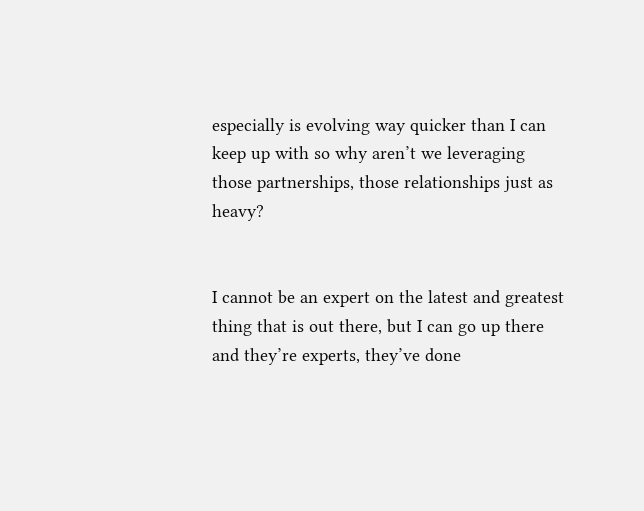especially is evolving way quicker than I can keep up with so why aren’t we leveraging those partnerships, those relationships just as heavy?


I cannot be an expert on the latest and greatest thing that is out there, but I can go up there and they’re experts, they’ve done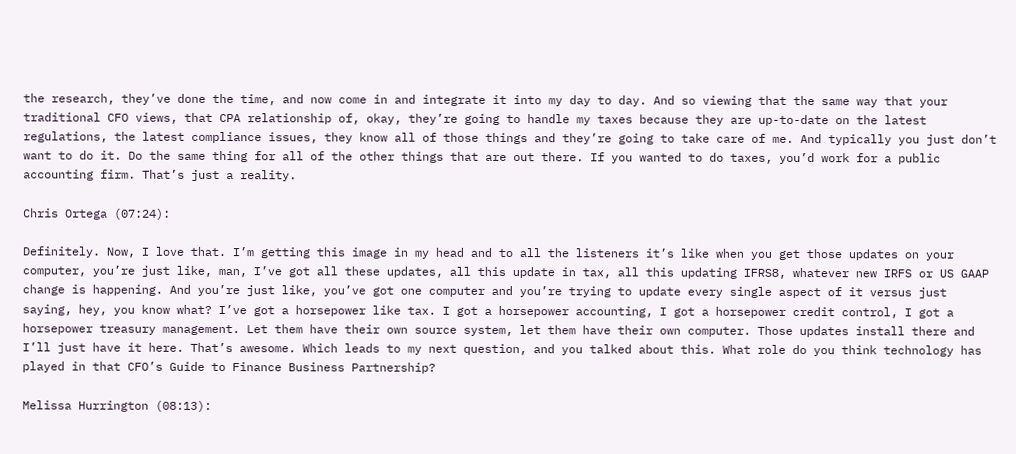the research, they’ve done the time, and now come in and integrate it into my day to day. And so viewing that the same way that your traditional CFO views, that CPA relationship of, okay, they’re going to handle my taxes because they are up-to-date on the latest regulations, the latest compliance issues, they know all of those things and they’re going to take care of me. And typically you just don’t want to do it. Do the same thing for all of the other things that are out there. If you wanted to do taxes, you’d work for a public accounting firm. That’s just a reality.

Chris Ortega (07:24):

Definitely. Now, I love that. I’m getting this image in my head and to all the listeners it’s like when you get those updates on your computer, you’re just like, man, I’ve got all these updates, all this update in tax, all this updating IFRS8, whatever new IRFS or US GAAP change is happening. And you’re just like, you’ve got one computer and you’re trying to update every single aspect of it versus just saying, hey, you know what? I’ve got a horsepower like tax. I got a horsepower accounting, I got a horsepower credit control, I got a horsepower treasury management. Let them have their own source system, let them have their own computer. Those updates install there and I’ll just have it here. That’s awesome. Which leads to my next question, and you talked about this. What role do you think technology has played in that CFO’s Guide to Finance Business Partnership?

Melissa Hurrington (08:13):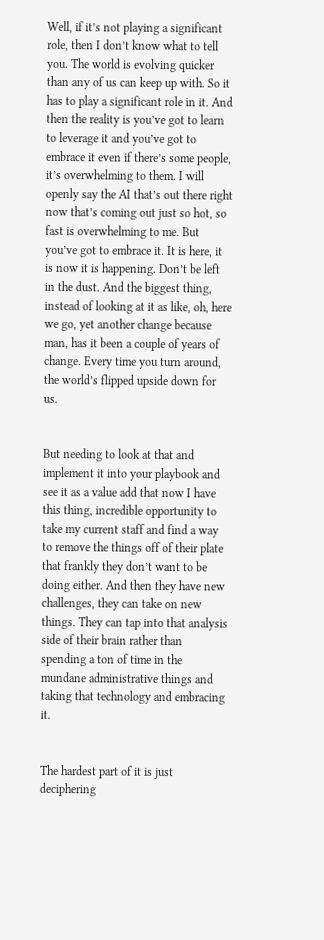Well, if it’s not playing a significant role, then I don’t know what to tell you. The world is evolving quicker than any of us can keep up with. So it has to play a significant role in it. And then the reality is you’ve got to learn to leverage it and you’ve got to embrace it even if there’s some people, it’s overwhelming to them. I will openly say the AI that’s out there right now that’s coming out just so hot, so fast is overwhelming to me. But you’ve got to embrace it. It is here, it is now it is happening. Don’t be left in the dust. And the biggest thing, instead of looking at it as like, oh, here we go, yet another change because man, has it been a couple of years of change. Every time you turn around, the world’s flipped upside down for us.


But needing to look at that and implement it into your playbook and see it as a value add that now I have this thing, incredible opportunity to take my current staff and find a way to remove the things off of their plate that frankly they don’t want to be doing either. And then they have new challenges, they can take on new things. They can tap into that analysis side of their brain rather than spending a ton of time in the mundane administrative things and taking that technology and embracing it.


The hardest part of it is just deciphering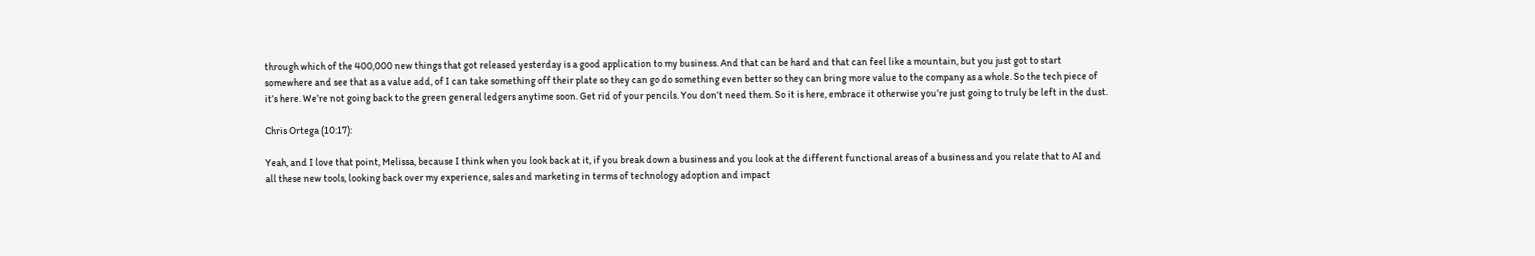through which of the 400,000 new things that got released yesterday is a good application to my business. And that can be hard and that can feel like a mountain, but you just got to start somewhere and see that as a value add, of I can take something off their plate so they can go do something even better so they can bring more value to the company as a whole. So the tech piece of it’s here. We’re not going back to the green general ledgers anytime soon. Get rid of your pencils. You don’t need them. So it is here, embrace it otherwise you’re just going to truly be left in the dust.

Chris Ortega (10:17):

Yeah, and I love that point, Melissa, because I think when you look back at it, if you break down a business and you look at the different functional areas of a business and you relate that to AI and all these new tools, looking back over my experience, sales and marketing in terms of technology adoption and impact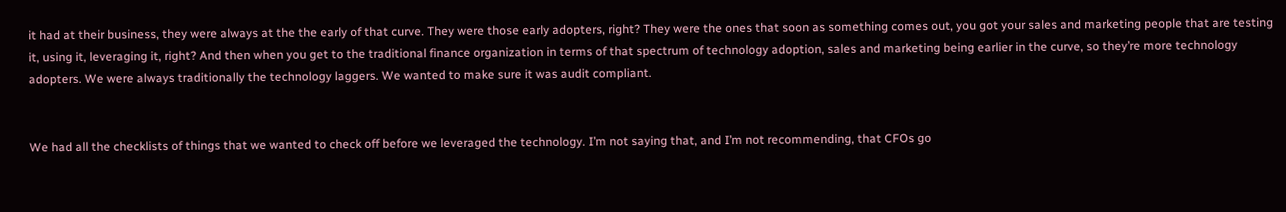it had at their business, they were always at the the early of that curve. They were those early adopters, right? They were the ones that soon as something comes out, you got your sales and marketing people that are testing it, using it, leveraging it, right? And then when you get to the traditional finance organization in terms of that spectrum of technology adoption, sales and marketing being earlier in the curve, so they’re more technology adopters. We were always traditionally the technology laggers. We wanted to make sure it was audit compliant.


We had all the checklists of things that we wanted to check off before we leveraged the technology. I’m not saying that, and I’m not recommending, that CFOs go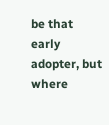be that early adopter, but where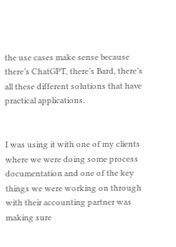the use cases make sense because there’s ChatGPT, there’s Bard, there’s all these different solutions that have practical applications.


I was using it with one of my clients where we were doing some process documentation and one of the key things we were working on through with their accounting partner was making sure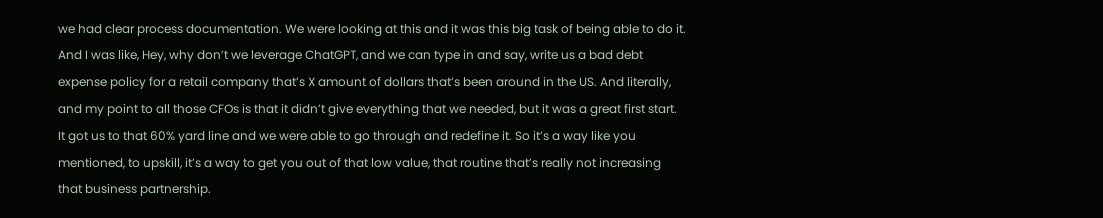we had clear process documentation. We were looking at this and it was this big task of being able to do it. And I was like, Hey, why don’t we leverage ChatGPT, and we can type in and say, write us a bad debt expense policy for a retail company that’s X amount of dollars that’s been around in the US. And literally, and my point to all those CFOs is that it didn’t give everything that we needed, but it was a great first start. It got us to that 60% yard line and we were able to go through and redefine it. So it’s a way like you mentioned, to upskill, it’s a way to get you out of that low value, that routine that’s really not increasing that business partnership.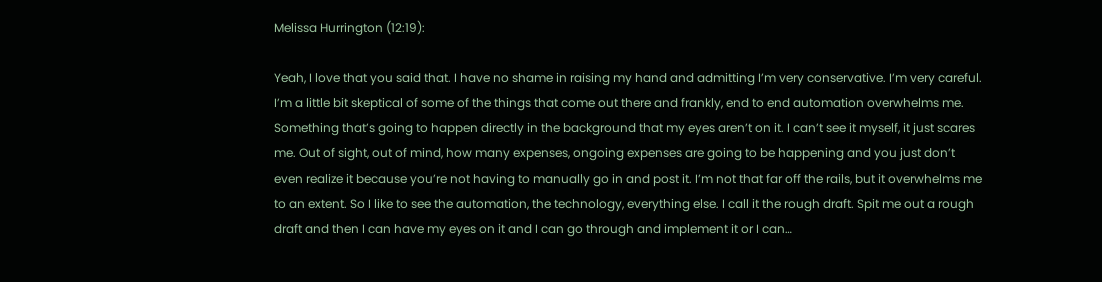Melissa Hurrington (12:19):

Yeah, I love that you said that. I have no shame in raising my hand and admitting I’m very conservative. I’m very careful. I’m a little bit skeptical of some of the things that come out there and frankly, end to end automation overwhelms me. Something that’s going to happen directly in the background that my eyes aren’t on it. I can’t see it myself, it just scares me. Out of sight, out of mind, how many expenses, ongoing expenses are going to be happening and you just don’t even realize it because you’re not having to manually go in and post it. I’m not that far off the rails, but it overwhelms me to an extent. So I like to see the automation, the technology, everything else. I call it the rough draft. Spit me out a rough draft and then I can have my eyes on it and I can go through and implement it or I can…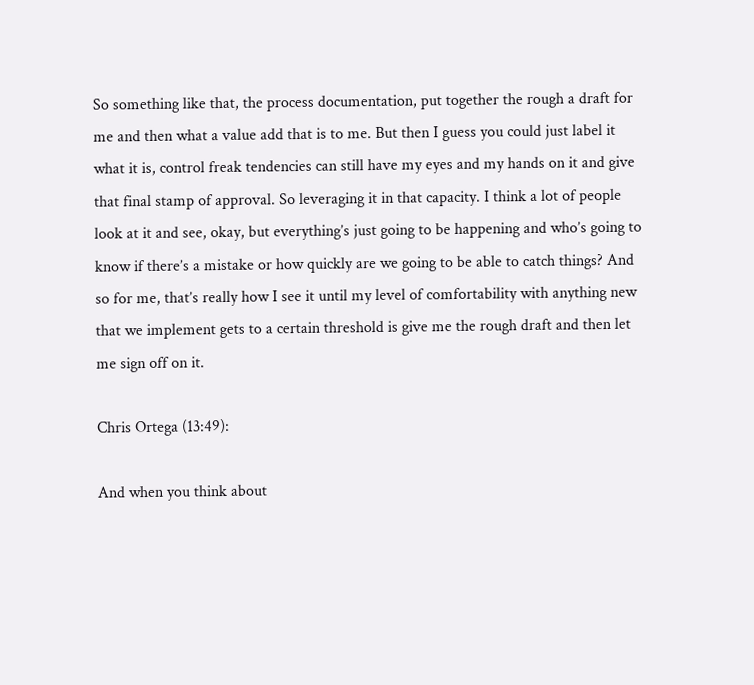So something like that, the process documentation, put together the rough a draft for me and then what a value add that is to me. But then I guess you could just label it what it is, control freak tendencies can still have my eyes and my hands on it and give that final stamp of approval. So leveraging it in that capacity. I think a lot of people look at it and see, okay, but everything’s just going to be happening and who’s going to know if there’s a mistake or how quickly are we going to be able to catch things? And so for me, that’s really how I see it until my level of comfortability with anything new that we implement gets to a certain threshold is give me the rough draft and then let me sign off on it.

Chris Ortega (13:49):

And when you think about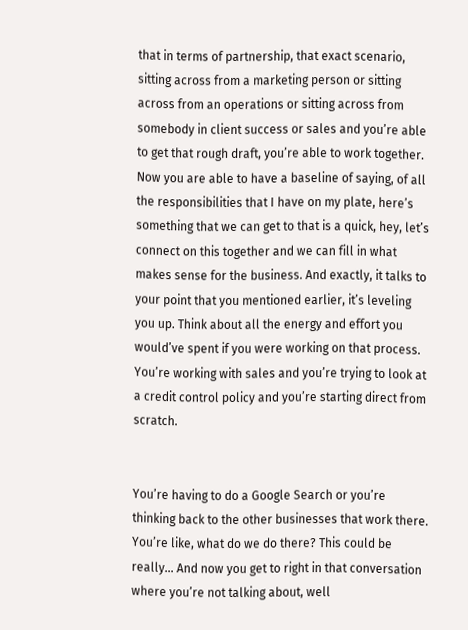that in terms of partnership, that exact scenario, sitting across from a marketing person or sitting across from an operations or sitting across from somebody in client success or sales and you’re able to get that rough draft, you’re able to work together. Now you are able to have a baseline of saying, of all the responsibilities that I have on my plate, here’s something that we can get to that is a quick, hey, let’s connect on this together and we can fill in what makes sense for the business. And exactly, it talks to your point that you mentioned earlier, it’s leveling you up. Think about all the energy and effort you would’ve spent if you were working on that process. You’re working with sales and you’re trying to look at a credit control policy and you’re starting direct from scratch.


You’re having to do a Google Search or you’re thinking back to the other businesses that work there. You’re like, what do we do there? This could be really… And now you get to right in that conversation where you’re not talking about, well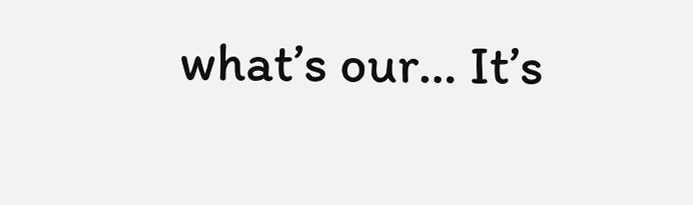what’s our… It’s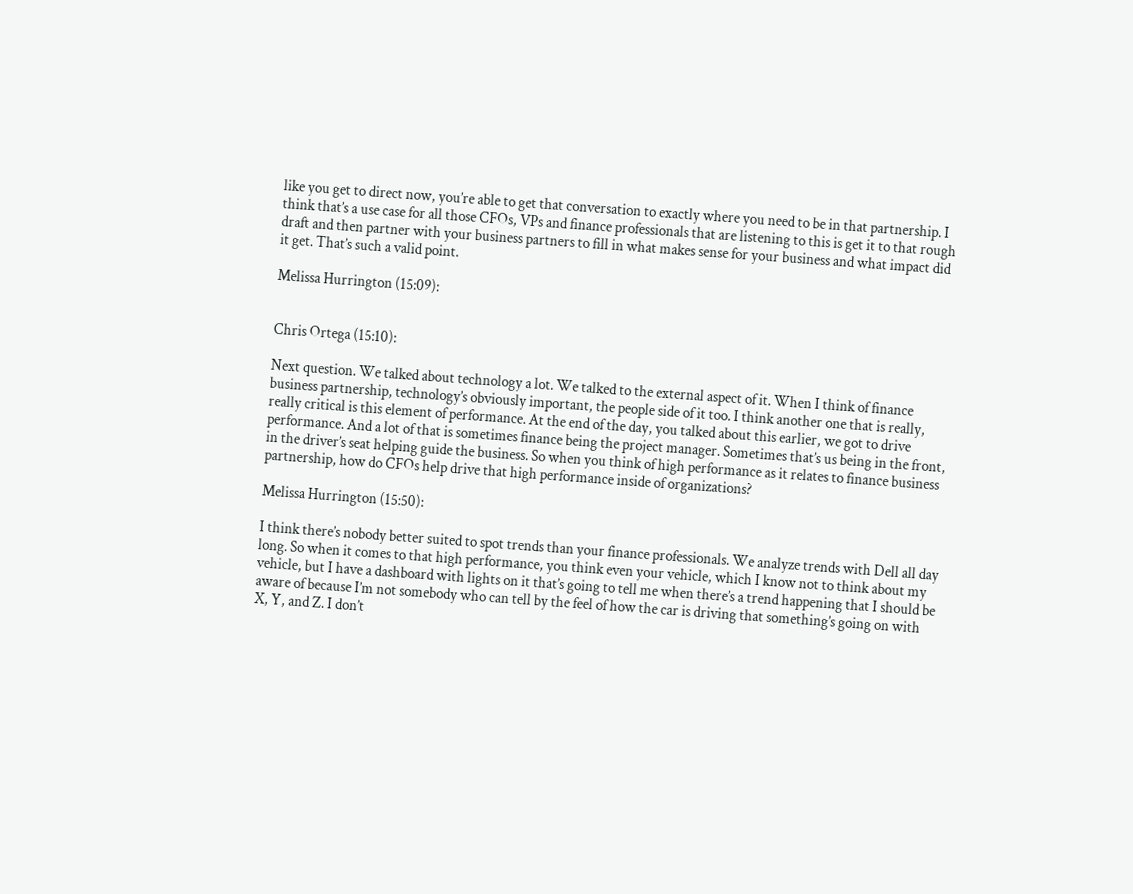like you get to direct now, you’re able to get that conversation to exactly where you need to be in that partnership. I think that’s a use case for all those CFOs, VPs and finance professionals that are listening to this is get it to that rough draft and then partner with your business partners to fill in what makes sense for your business and what impact did it get. That’s such a valid point.

Melissa Hurrington (15:09):


Chris Ortega (15:10):

Next question. We talked about technology a lot. We talked to the external aspect of it. When I think of finance business partnership, technology’s obviously important, the people side of it too. I think another one that is really, really critical is this element of performance. At the end of the day, you talked about this earlier, we got to drive performance. And a lot of that is sometimes finance being the project manager. Sometimes that’s us being in the front, in the driver’s seat helping guide the business. So when you think of high performance as it relates to finance business partnership, how do CFOs help drive that high performance inside of organizations?

Melissa Hurrington (15:50):

I think there’s nobody better suited to spot trends than your finance professionals. We analyze trends with Dell all day long. So when it comes to that high performance, you think even your vehicle, which I know not to think about my vehicle, but I have a dashboard with lights on it that’s going to tell me when there’s a trend happening that I should be aware of because I’m not somebody who can tell by the feel of how the car is driving that something’s going on with X, Y, and Z. I don’t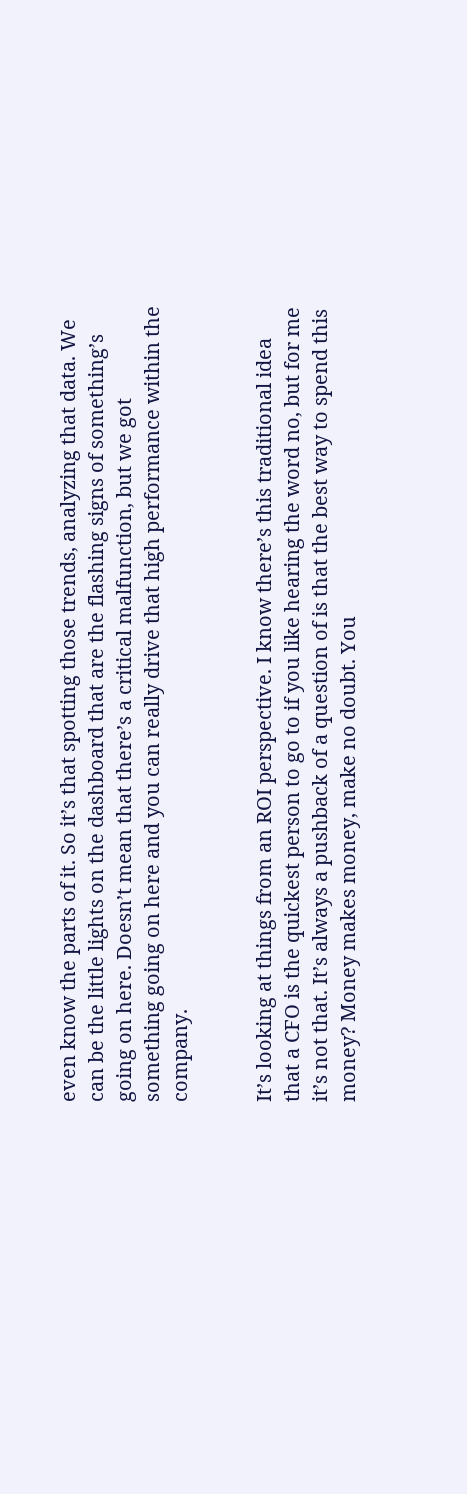even know the parts of it. So it’s that spotting those trends, analyzing that data. We can be the little lights on the dashboard that are the flashing signs of something’s going on here. Doesn’t mean that there’s a critical malfunction, but we got something going on here and you can really drive that high performance within the company.


It’s looking at things from an ROI perspective. I know there’s this traditional idea that a CFO is the quickest person to go to if you like hearing the word no, but for me it’s not that. It’s always a pushback of a question of is that the best way to spend this money? Money makes money, make no doubt. You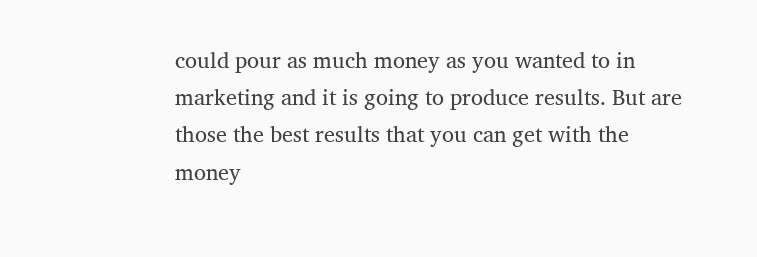could pour as much money as you wanted to in marketing and it is going to produce results. But are those the best results that you can get with the money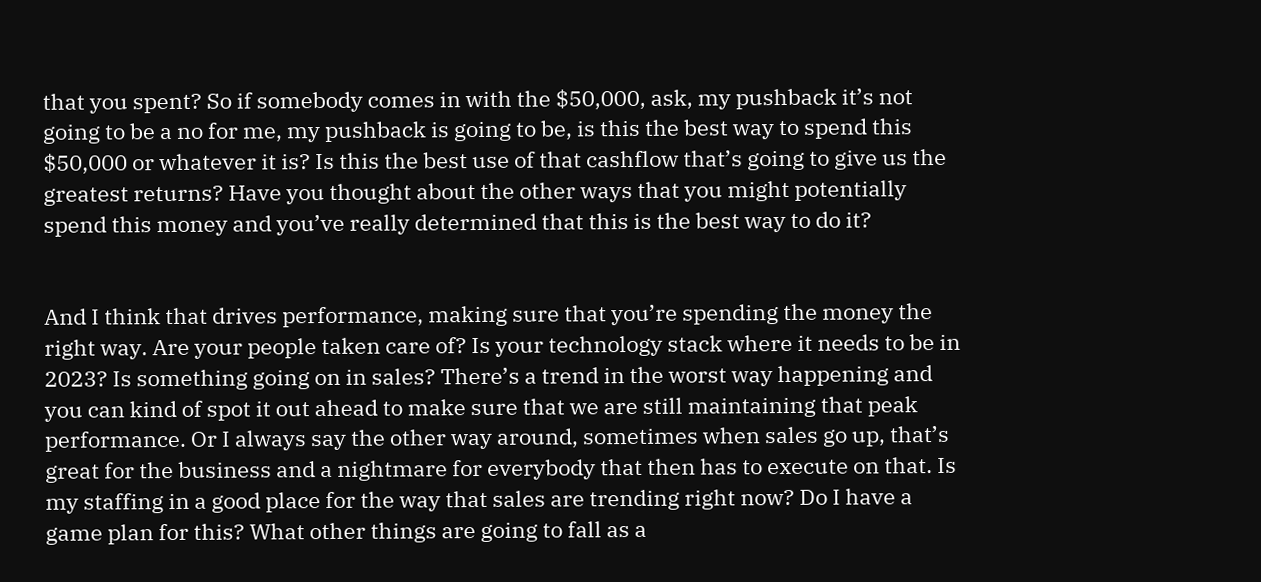that you spent? So if somebody comes in with the $50,000, ask, my pushback it’s not going to be a no for me, my pushback is going to be, is this the best way to spend this $50,000 or whatever it is? Is this the best use of that cashflow that’s going to give us the greatest returns? Have you thought about the other ways that you might potentially spend this money and you’ve really determined that this is the best way to do it?


And I think that drives performance, making sure that you’re spending the money the right way. Are your people taken care of? Is your technology stack where it needs to be in 2023? Is something going on in sales? There’s a trend in the worst way happening and you can kind of spot it out ahead to make sure that we are still maintaining that peak performance. Or I always say the other way around, sometimes when sales go up, that’s great for the business and a nightmare for everybody that then has to execute on that. Is my staffing in a good place for the way that sales are trending right now? Do I have a game plan for this? What other things are going to fall as a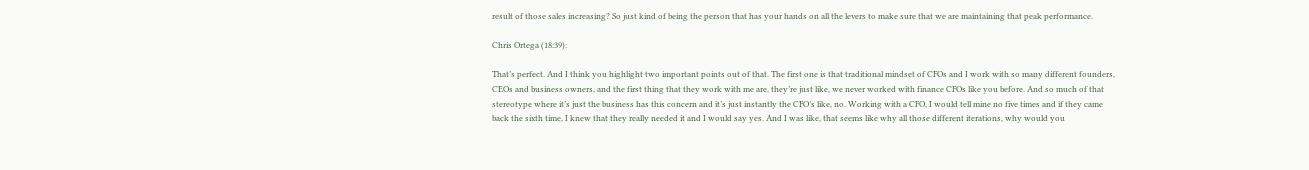result of those sales increasing? So just kind of being the person that has your hands on all the levers to make sure that we are maintaining that peak performance.

Chris Ortega (18:39):

That’s perfect. And I think you highlight two important points out of that. The first one is that traditional mindset of CFOs and I work with so many different founders, CEOs and business owners, and the first thing that they work with me are, they’re just like, we never worked with finance CFOs like you before. And so much of that stereotype where it’s just the business has this concern and it’s just instantly the CFO’s like, no. Working with a CFO, I would tell mine no five times and if they came back the sixth time, I knew that they really needed it and I would say yes. And I was like, that seems like why all those different iterations, why would you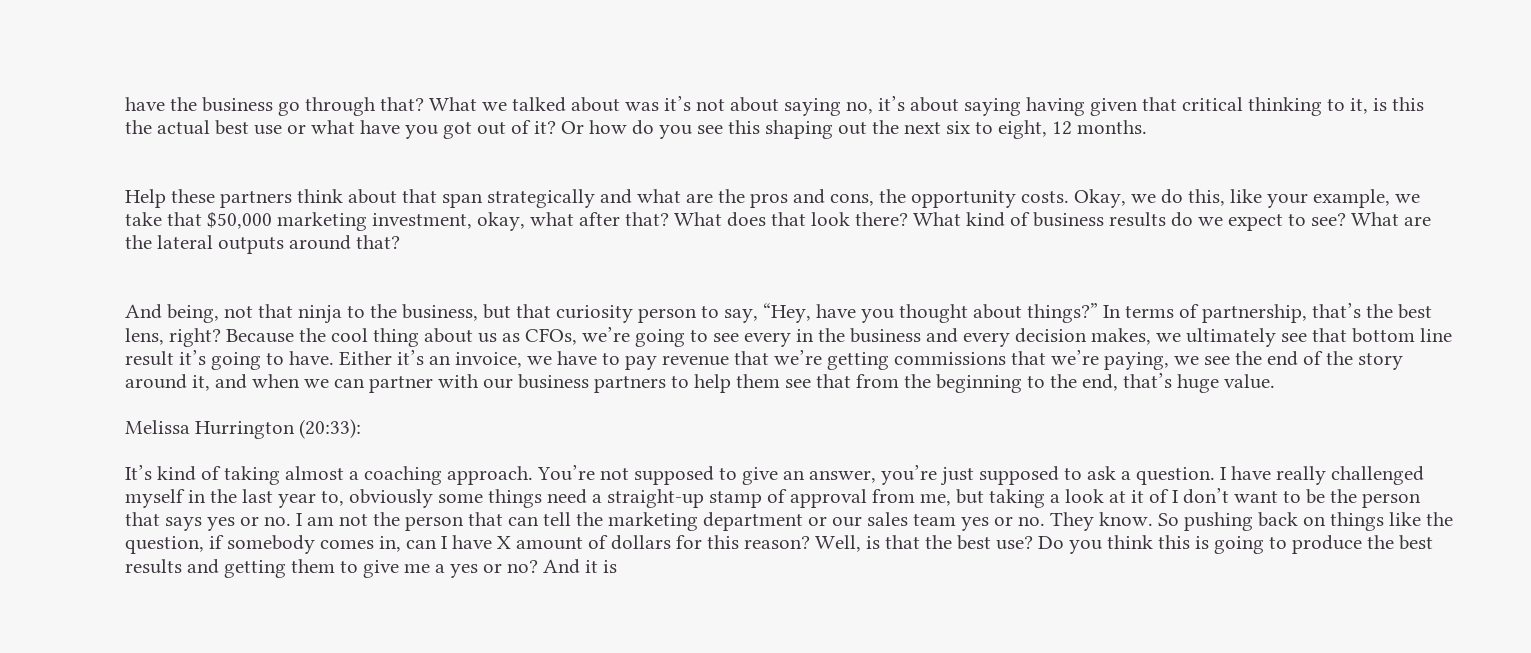have the business go through that? What we talked about was it’s not about saying no, it’s about saying having given that critical thinking to it, is this the actual best use or what have you got out of it? Or how do you see this shaping out the next six to eight, 12 months.


Help these partners think about that span strategically and what are the pros and cons, the opportunity costs. Okay, we do this, like your example, we take that $50,000 marketing investment, okay, what after that? What does that look there? What kind of business results do we expect to see? What are the lateral outputs around that?


And being, not that ninja to the business, but that curiosity person to say, “Hey, have you thought about things?” In terms of partnership, that’s the best lens, right? Because the cool thing about us as CFOs, we’re going to see every in the business and every decision makes, we ultimately see that bottom line result it’s going to have. Either it’s an invoice, we have to pay revenue that we’re getting commissions that we’re paying, we see the end of the story around it, and when we can partner with our business partners to help them see that from the beginning to the end, that’s huge value.

Melissa Hurrington (20:33):

It’s kind of taking almost a coaching approach. You’re not supposed to give an answer, you’re just supposed to ask a question. I have really challenged myself in the last year to, obviously some things need a straight-up stamp of approval from me, but taking a look at it of I don’t want to be the person that says yes or no. I am not the person that can tell the marketing department or our sales team yes or no. They know. So pushing back on things like the question, if somebody comes in, can I have X amount of dollars for this reason? Well, is that the best use? Do you think this is going to produce the best results and getting them to give me a yes or no? And it is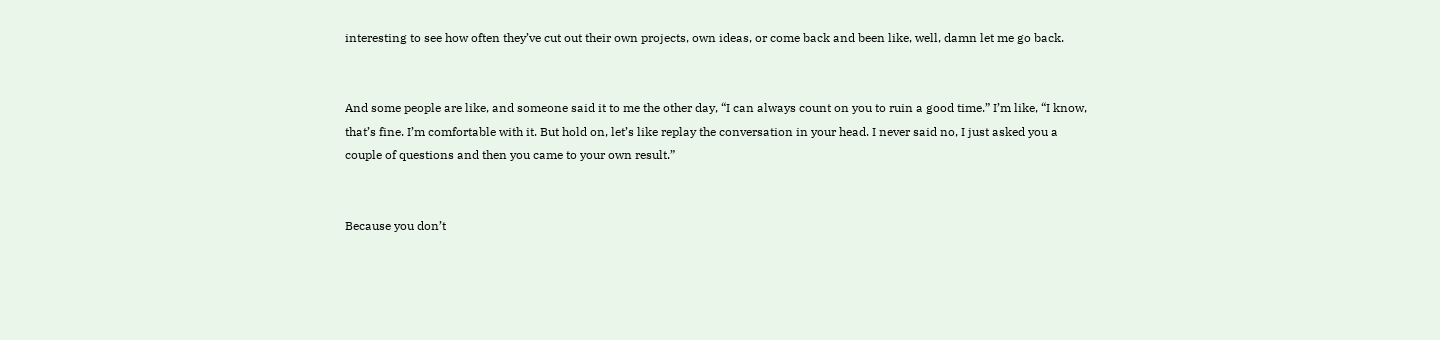interesting to see how often they’ve cut out their own projects, own ideas, or come back and been like, well, damn let me go back.


And some people are like, and someone said it to me the other day, “I can always count on you to ruin a good time.” I’m like, “I know, that’s fine. I’m comfortable with it. But hold on, let’s like replay the conversation in your head. I never said no, I just asked you a couple of questions and then you came to your own result.”


Because you don’t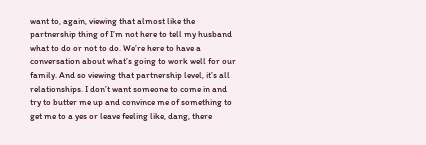want to, again, viewing that almost like the partnership thing of I’m not here to tell my husband what to do or not to do. We’re here to have a conversation about what’s going to work well for our family. And so viewing that partnership level, it’s all relationships. I don’t want someone to come in and try to butter me up and convince me of something to get me to a yes or leave feeling like, dang, there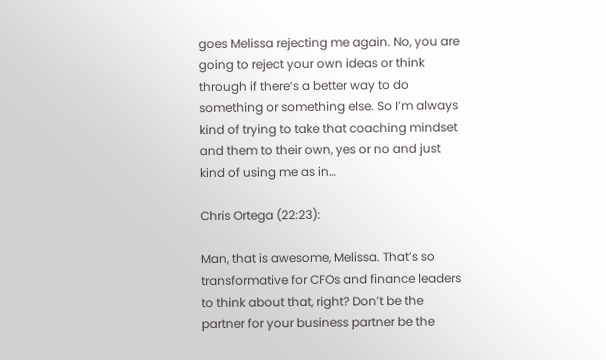goes Melissa rejecting me again. No, you are going to reject your own ideas or think through if there’s a better way to do something or something else. So I’m always kind of trying to take that coaching mindset and them to their own, yes or no and just kind of using me as in…

Chris Ortega (22:23):

Man, that is awesome, Melissa. That’s so transformative for CFOs and finance leaders to think about that, right? Don’t be the partner for your business partner be the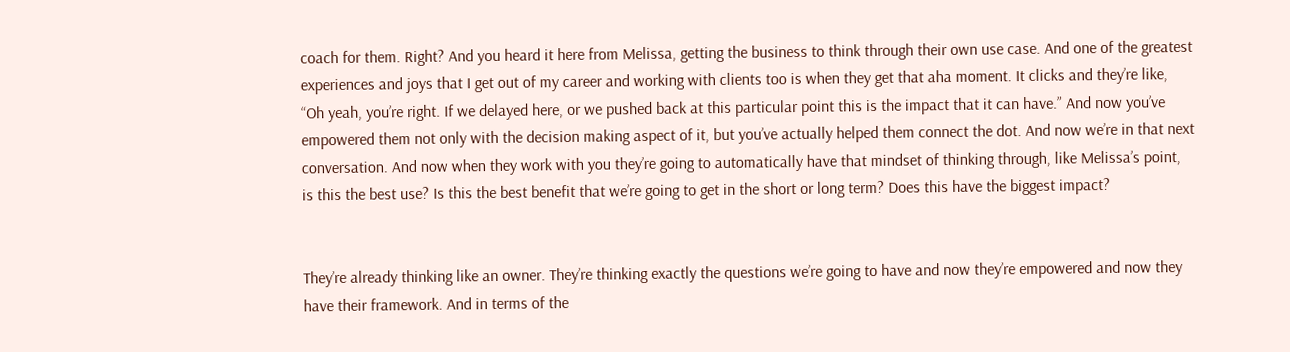coach for them. Right? And you heard it here from Melissa, getting the business to think through their own use case. And one of the greatest experiences and joys that I get out of my career and working with clients too is when they get that aha moment. It clicks and they’re like, “Oh yeah, you’re right. If we delayed here, or we pushed back at this particular point this is the impact that it can have.” And now you’ve empowered them not only with the decision making aspect of it, but you’ve actually helped them connect the dot. And now we’re in that next conversation. And now when they work with you they’re going to automatically have that mindset of thinking through, like Melissa’s point, is this the best use? Is this the best benefit that we’re going to get in the short or long term? Does this have the biggest impact?


They’re already thinking like an owner. They’re thinking exactly the questions we’re going to have and now they’re empowered and now they have their framework. And in terms of the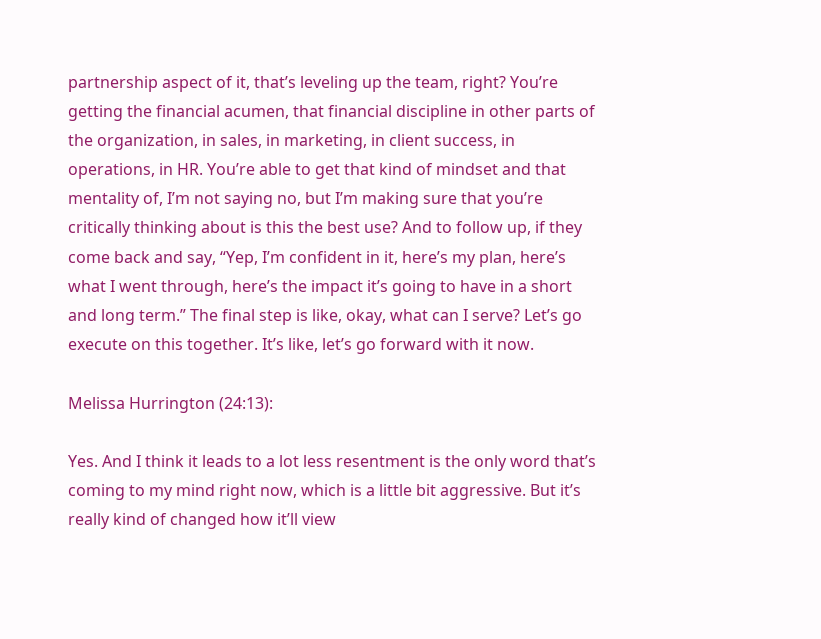partnership aspect of it, that’s leveling up the team, right? You’re getting the financial acumen, that financial discipline in other parts of the organization, in sales, in marketing, in client success, in operations, in HR. You’re able to get that kind of mindset and that mentality of, I’m not saying no, but I’m making sure that you’re critically thinking about is this the best use? And to follow up, if they come back and say, “Yep, I’m confident in it, here’s my plan, here’s what I went through, here’s the impact it’s going to have in a short and long term.” The final step is like, okay, what can I serve? Let’s go execute on this together. It’s like, let’s go forward with it now.

Melissa Hurrington (24:13):

Yes. And I think it leads to a lot less resentment is the only word that’s coming to my mind right now, which is a little bit aggressive. But it’s really kind of changed how it’ll view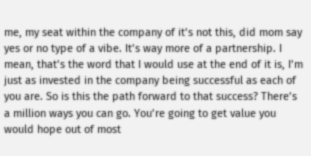me, my seat within the company of it’s not this, did mom say yes or no type of a vibe. It’s way more of a partnership. I mean, that’s the word that I would use at the end of it is, I’m just as invested in the company being successful as each of you are. So is this the path forward to that success? There’s a million ways you can go. You’re going to get value you would hope out of most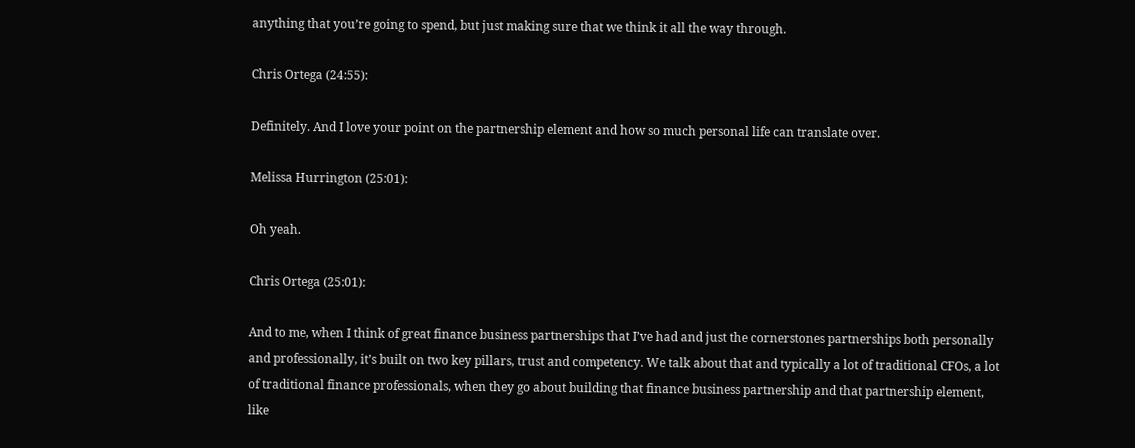anything that you’re going to spend, but just making sure that we think it all the way through.

Chris Ortega (24:55):

Definitely. And I love your point on the partnership element and how so much personal life can translate over.

Melissa Hurrington (25:01):

Oh yeah.

Chris Ortega (25:01):

And to me, when I think of great finance business partnerships that I’ve had and just the cornerstones partnerships both personally and professionally, it’s built on two key pillars, trust and competency. We talk about that and typically a lot of traditional CFOs, a lot of traditional finance professionals, when they go about building that finance business partnership and that partnership element, like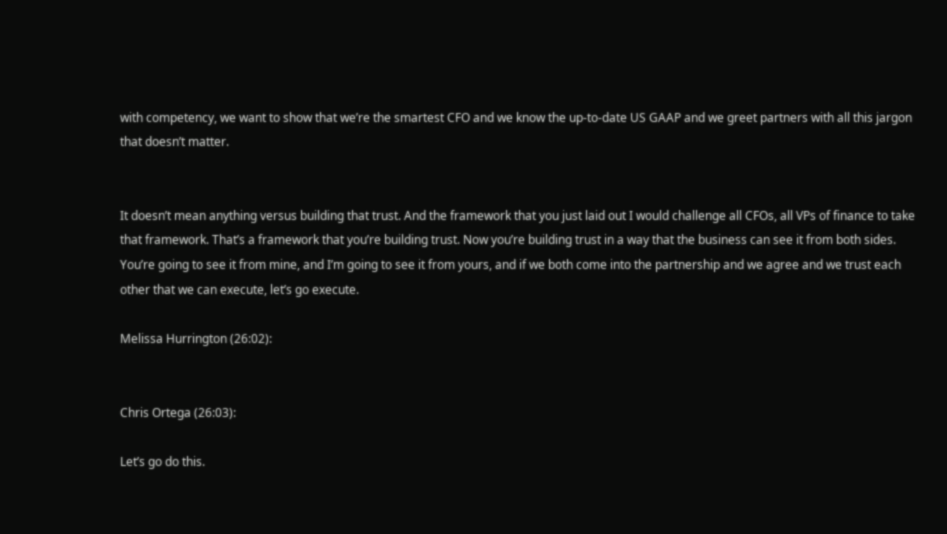with competency, we want to show that we’re the smartest CFO and we know the up-to-date US GAAP and we greet partners with all this jargon that doesn’t matter.


It doesn’t mean anything versus building that trust. And the framework that you just laid out I would challenge all CFOs, all VPs of finance to take that framework. That’s a framework that you’re building trust. Now you’re building trust in a way that the business can see it from both sides. You’re going to see it from mine, and I’m going to see it from yours, and if we both come into the partnership and we agree and we trust each other that we can execute, let’s go execute.

Melissa Hurrington (26:02):


Chris Ortega (26:03):

Let’s go do this.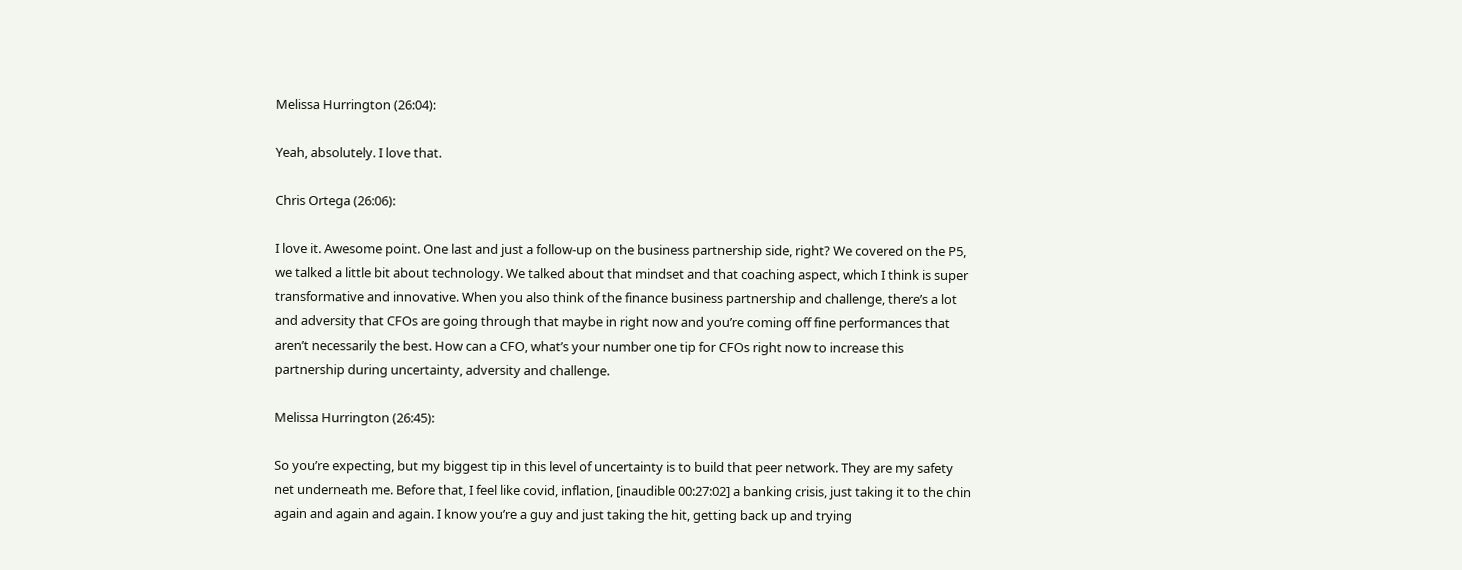Melissa Hurrington (26:04):

Yeah, absolutely. I love that.

Chris Ortega (26:06):

I love it. Awesome point. One last and just a follow-up on the business partnership side, right? We covered on the P5, we talked a little bit about technology. We talked about that mindset and that coaching aspect, which I think is super transformative and innovative. When you also think of the finance business partnership and challenge, there’s a lot and adversity that CFOs are going through that maybe in right now and you’re coming off fine performances that aren’t necessarily the best. How can a CFO, what’s your number one tip for CFOs right now to increase this partnership during uncertainty, adversity and challenge.

Melissa Hurrington (26:45):

So you’re expecting, but my biggest tip in this level of uncertainty is to build that peer network. They are my safety net underneath me. Before that, I feel like covid, inflation, [inaudible 00:27:02] a banking crisis, just taking it to the chin again and again and again. I know you’re a guy and just taking the hit, getting back up and trying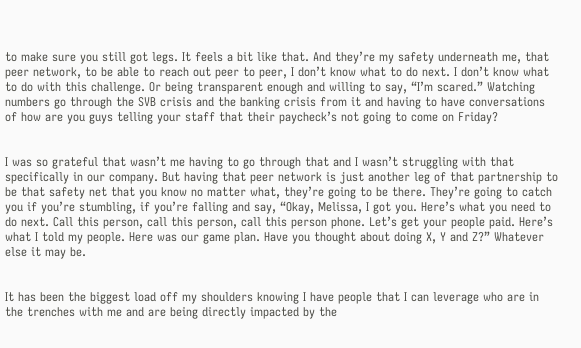to make sure you still got legs. It feels a bit like that. And they’re my safety underneath me, that peer network, to be able to reach out peer to peer, I don’t know what to do next. I don’t know what to do with this challenge. Or being transparent enough and willing to say, “I’m scared.” Watching numbers go through the SVB crisis and the banking crisis from it and having to have conversations of how are you guys telling your staff that their paycheck’s not going to come on Friday?


I was so grateful that wasn’t me having to go through that and I wasn’t struggling with that specifically in our company. But having that peer network is just another leg of that partnership to be that safety net that you know no matter what, they’re going to be there. They’re going to catch you if you’re stumbling, if you’re falling and say, “Okay, Melissa, I got you. Here’s what you need to do next. Call this person, call this person, call this person phone. Let’s get your people paid. Here’s what I told my people. Here was our game plan. Have you thought about doing X, Y and Z?” Whatever else it may be.


It has been the biggest load off my shoulders knowing I have people that I can leverage who are in the trenches with me and are being directly impacted by the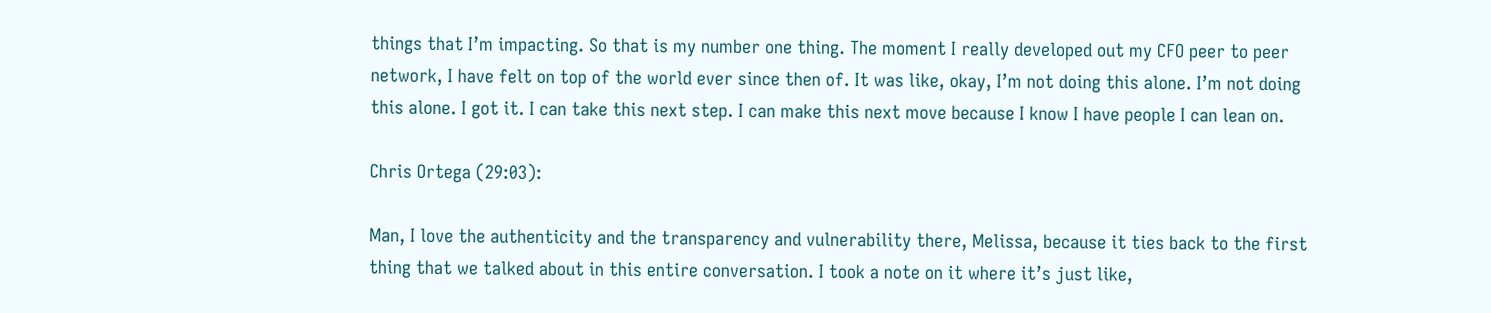things that I’m impacting. So that is my number one thing. The moment I really developed out my CFO peer to peer network, I have felt on top of the world ever since then of. It was like, okay, I’m not doing this alone. I’m not doing this alone. I got it. I can take this next step. I can make this next move because I know I have people I can lean on.

Chris Ortega (29:03):

Man, I love the authenticity and the transparency and vulnerability there, Melissa, because it ties back to the first thing that we talked about in this entire conversation. I took a note on it where it’s just like,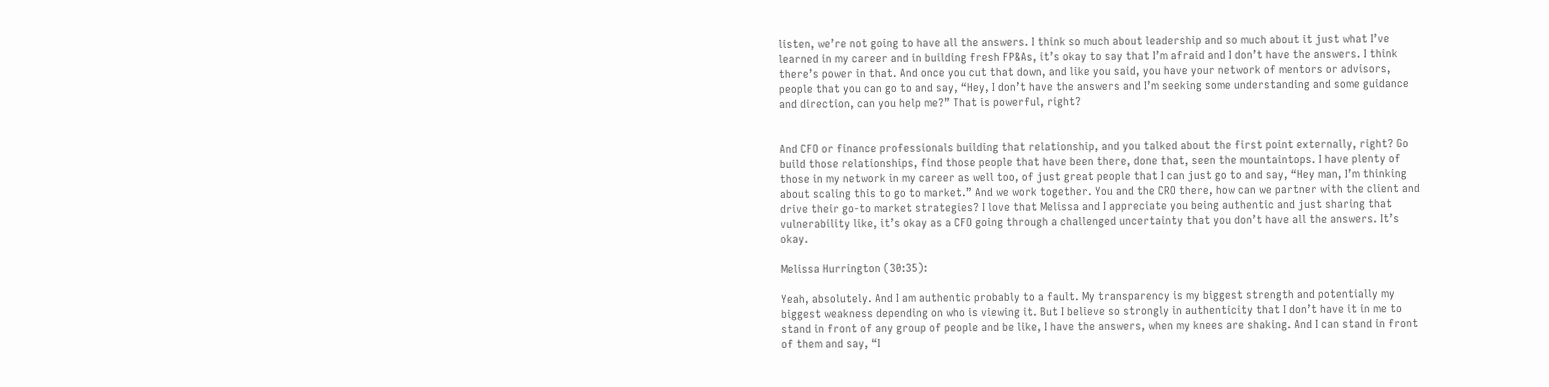listen, we’re not going to have all the answers. I think so much about leadership and so much about it just what I’ve learned in my career and in building fresh FP&As, it’s okay to say that I’m afraid and I don’t have the answers. I think there’s power in that. And once you cut that down, and like you said, you have your network of mentors or advisors, people that you can go to and say, “Hey, I don’t have the answers and I’m seeking some understanding and some guidance and direction, can you help me?” That is powerful, right?


And CFO or finance professionals building that relationship, and you talked about the first point externally, right? Go build those relationships, find those people that have been there, done that, seen the mountaintops. I have plenty of those in my network in my career as well too, of just great people that I can just go to and say, “Hey man, I’m thinking about scaling this to go to market.” And we work together. You and the CRO there, how can we partner with the client and drive their go-to market strategies? I love that Melissa and I appreciate you being authentic and just sharing that vulnerability like, it’s okay as a CFO going through a challenged uncertainty that you don’t have all the answers. It’s okay.

Melissa Hurrington (30:35):

Yeah, absolutely. And I am authentic probably to a fault. My transparency is my biggest strength and potentially my biggest weakness depending on who is viewing it. But I believe so strongly in authenticity that I don’t have it in me to stand in front of any group of people and be like, I have the answers, when my knees are shaking. And I can stand in front of them and say, “I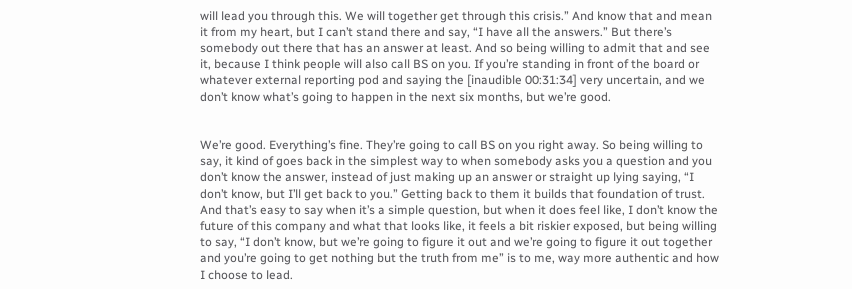will lead you through this. We will together get through this crisis.” And know that and mean it from my heart, but I can’t stand there and say, “I have all the answers.” But there’s somebody out there that has an answer at least. And so being willing to admit that and see it, because I think people will also call BS on you. If you’re standing in front of the board or whatever external reporting pod and saying the [inaudible 00:31:34] very uncertain, and we don’t know what’s going to happen in the next six months, but we’re good.


We’re good. Everything’s fine. They’re going to call BS on you right away. So being willing to say, it kind of goes back in the simplest way to when somebody asks you a question and you don’t know the answer, instead of just making up an answer or straight up lying saying, “I don’t know, but I’ll get back to you.” Getting back to them it builds that foundation of trust. And that’s easy to say when it’s a simple question, but when it does feel like, I don’t know the future of this company and what that looks like, it feels a bit riskier exposed, but being willing to say, “I don’t know, but we’re going to figure it out and we’re going to figure it out together and you’re going to get nothing but the truth from me” is to me, way more authentic and how I choose to lead.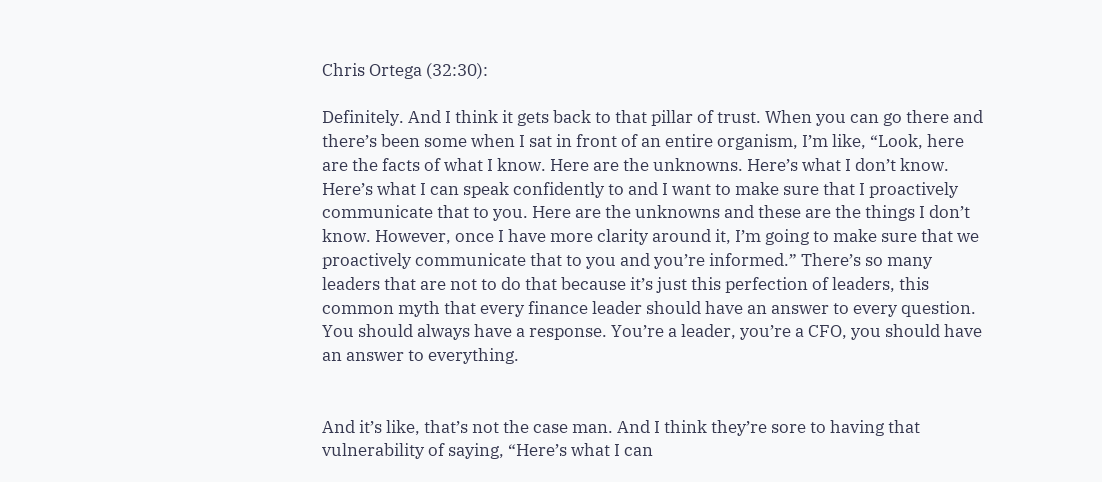Chris Ortega (32:30):

Definitely. And I think it gets back to that pillar of trust. When you can go there and there’s been some when I sat in front of an entire organism, I’m like, “Look, here are the facts of what I know. Here are the unknowns. Here’s what I don’t know. Here’s what I can speak confidently to and I want to make sure that I proactively communicate that to you. Here are the unknowns and these are the things I don’t know. However, once I have more clarity around it, I’m going to make sure that we proactively communicate that to you and you’re informed.” There’s so many leaders that are not to do that because it’s just this perfection of leaders, this common myth that every finance leader should have an answer to every question. You should always have a response. You’re a leader, you’re a CFO, you should have an answer to everything.


And it’s like, that’s not the case man. And I think they’re sore to having that vulnerability of saying, “Here’s what I can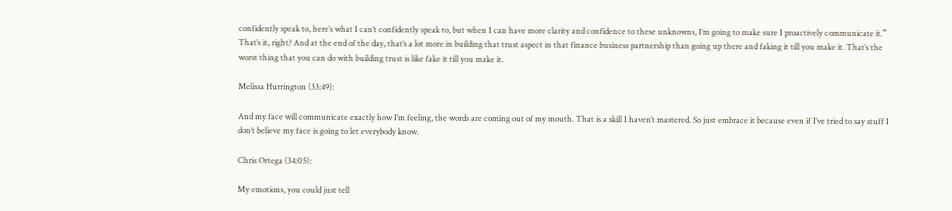confidently speak to, here’s what I can’t confidently speak to, but when I can have more clarity and confidence to these unknowns, I’m going to make sure I proactively communicate it.” That’s it, right? And at the end of the day, that’s a lot more in building that trust aspect in that finance business partnership than going up there and faking it till you make it. That’s the worst thing that you can do with building trust is like fake it till you make it.

Melissa Hurrington (33:49):

And my face will communicate exactly how I’m feeling, the words are coming out of my mouth. That is a skill I haven’t mastered. So just embrace it because even if I’ve tried to say stuff I don’t believe my face is going to let everybody know.

Chris Ortega (34:05):

My emotions, you could just tell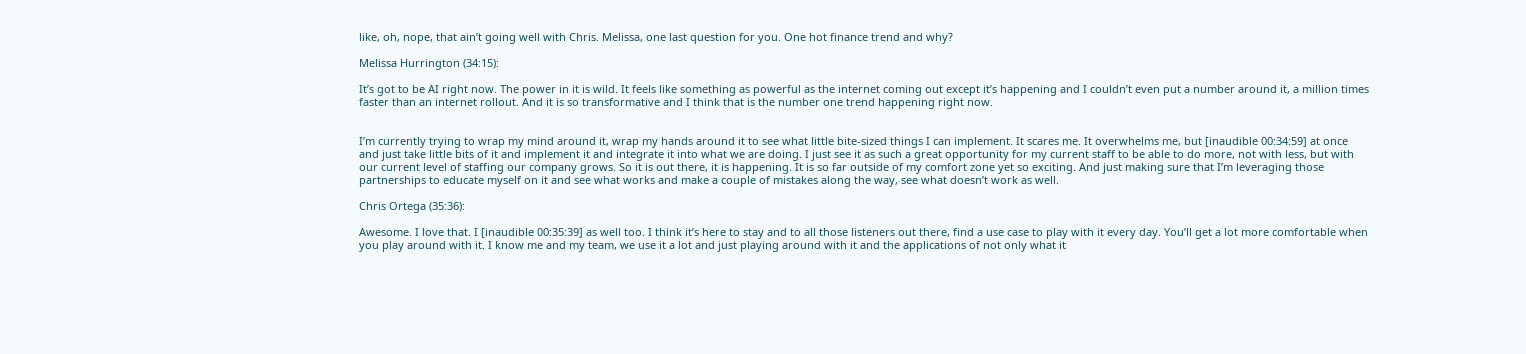like, oh, nope, that ain’t going well with Chris. Melissa, one last question for you. One hot finance trend and why?

Melissa Hurrington (34:15):

It’s got to be AI right now. The power in it is wild. It feels like something as powerful as the internet coming out except it’s happening and I couldn’t even put a number around it, a million times faster than an internet rollout. And it is so transformative and I think that is the number one trend happening right now.


I’m currently trying to wrap my mind around it, wrap my hands around it to see what little bite-sized things I can implement. It scares me. It overwhelms me, but [inaudible 00:34:59] at once and just take little bits of it and implement it and integrate it into what we are doing. I just see it as such a great opportunity for my current staff to be able to do more, not with less, but with our current level of staffing our company grows. So it is out there, it is happening. It is so far outside of my comfort zone yet so exciting. And just making sure that I’m leveraging those partnerships to educate myself on it and see what works and make a couple of mistakes along the way, see what doesn’t work as well.

Chris Ortega (35:36):

Awesome. I love that. I [inaudible 00:35:39] as well too. I think it’s here to stay and to all those listeners out there, find a use case to play with it every day. You’ll get a lot more comfortable when you play around with it. I know me and my team, we use it a lot and just playing around with it and the applications of not only what it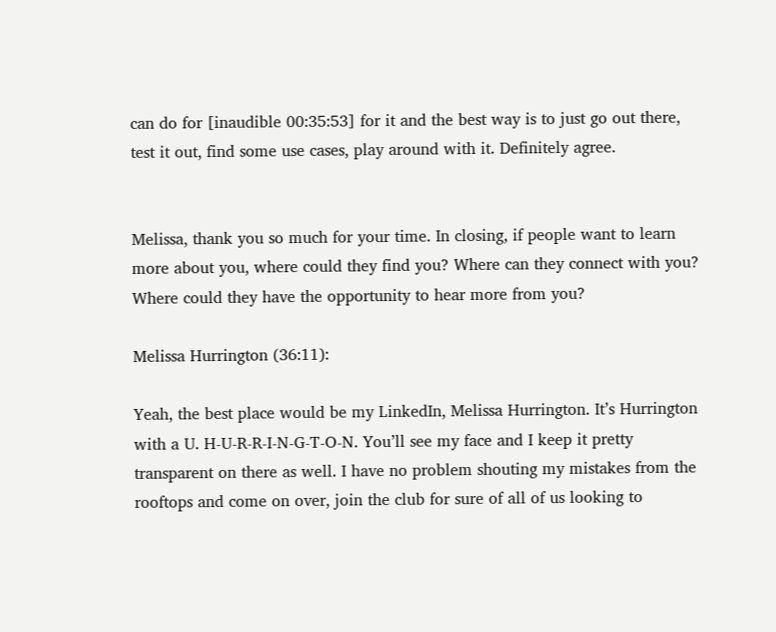can do for [inaudible 00:35:53] for it and the best way is to just go out there, test it out, find some use cases, play around with it. Definitely agree.


Melissa, thank you so much for your time. In closing, if people want to learn more about you, where could they find you? Where can they connect with you? Where could they have the opportunity to hear more from you?

Melissa Hurrington (36:11):

Yeah, the best place would be my LinkedIn, Melissa Hurrington. It’s Hurrington with a U. H-U-R-R-I-N-G-T-O-N. You’ll see my face and I keep it pretty transparent on there as well. I have no problem shouting my mistakes from the rooftops and come on over, join the club for sure of all of us looking to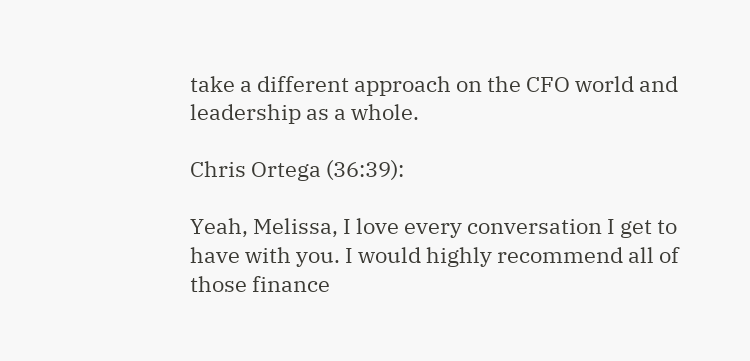take a different approach on the CFO world and leadership as a whole.

Chris Ortega (36:39):

Yeah, Melissa, I love every conversation I get to have with you. I would highly recommend all of those finance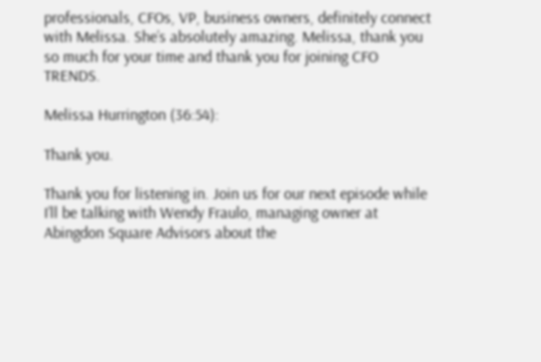professionals, CFOs, VP, business owners, definitely connect with Melissa. She’s absolutely amazing. Melissa, thank you so much for your time and thank you for joining CFO TRENDS.

Melissa Hurrington (36:54):

Thank you.

Thank you for listening in. Join us for our next episode while I’ll be talking with Wendy Fraulo, managing owner at Abingdon Square Advisors about the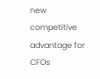new competitive advantage for CFOs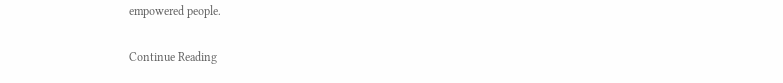empowered people.

Continue Reading